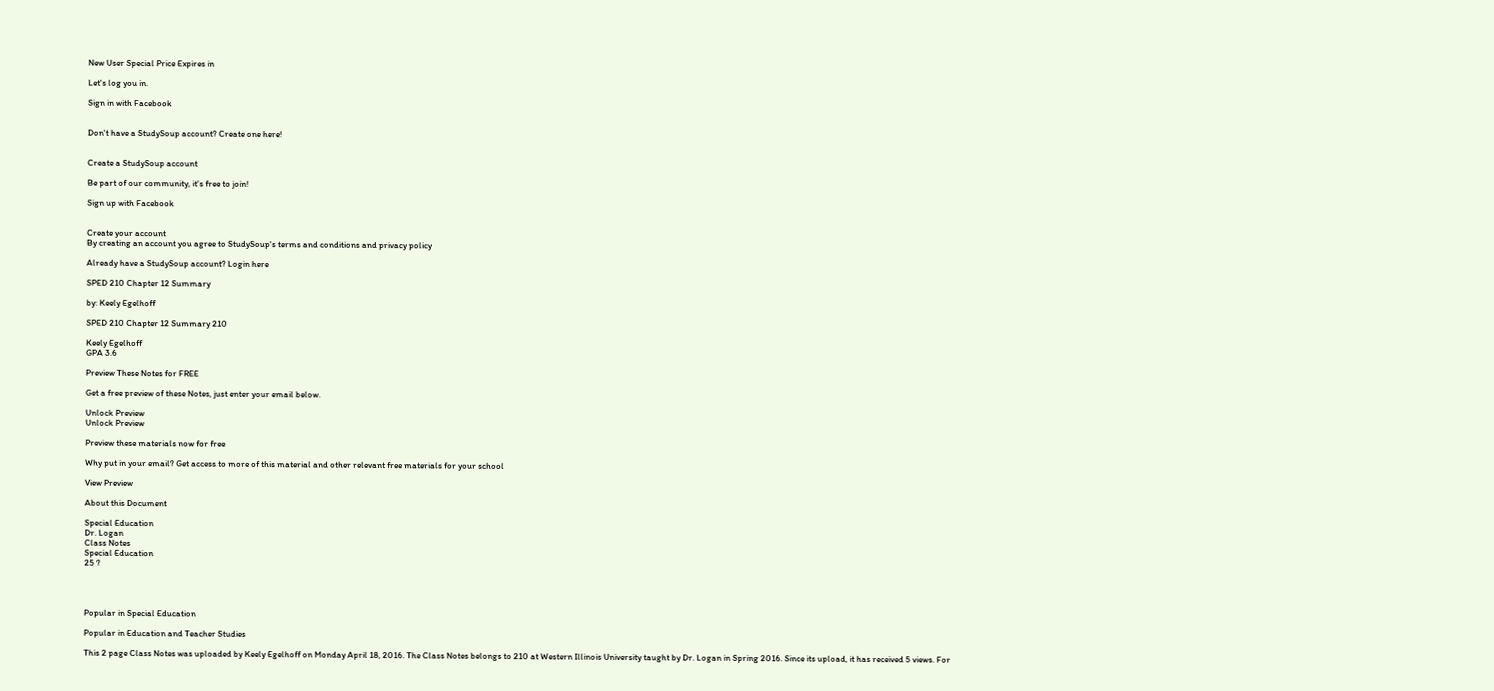New User Special Price Expires in

Let's log you in.

Sign in with Facebook


Don't have a StudySoup account? Create one here!


Create a StudySoup account

Be part of our community, it's free to join!

Sign up with Facebook


Create your account
By creating an account you agree to StudySoup's terms and conditions and privacy policy

Already have a StudySoup account? Login here

SPED 210 Chapter 12 Summary

by: Keely Egelhoff

SPED 210 Chapter 12 Summary 210

Keely Egelhoff
GPA 3.6

Preview These Notes for FREE

Get a free preview of these Notes, just enter your email below.

Unlock Preview
Unlock Preview

Preview these materials now for free

Why put in your email? Get access to more of this material and other relevant free materials for your school

View Preview

About this Document

Special Education
Dr. Logan
Class Notes
Special Education
25 ?




Popular in Special Education

Popular in Education and Teacher Studies

This 2 page Class Notes was uploaded by Keely Egelhoff on Monday April 18, 2016. The Class Notes belongs to 210 at Western Illinois University taught by Dr. Logan in Spring 2016. Since its upload, it has received 5 views. For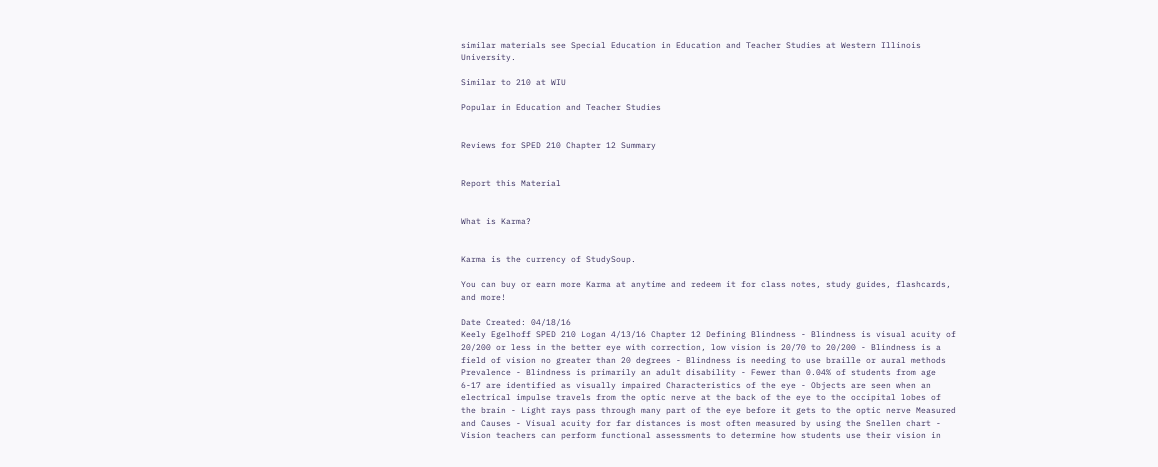similar materials see Special Education in Education and Teacher Studies at Western Illinois University.

Similar to 210 at WIU

Popular in Education and Teacher Studies


Reviews for SPED 210 Chapter 12 Summary


Report this Material


What is Karma?


Karma is the currency of StudySoup.

You can buy or earn more Karma at anytime and redeem it for class notes, study guides, flashcards, and more!

Date Created: 04/18/16
Keely Egelhoff SPED 210 Logan 4/13/16 Chapter 12 Defining Blindness - Blindness is visual acuity of 20/200 or less in the better eye with correction, low vision is 20/70 to 20/200 - Blindness is a field of vision no greater than 20 degrees - Blindness is needing to use braille or aural methods Prevalence - Blindness is primarily an adult disability - Fewer than 0.04% of students from age 6-17 are identified as visually impaired Characteristics of the eye - Objects are seen when an electrical impulse travels from the optic nerve at the back of the eye to the occipital lobes of the brain - Light rays pass through many part of the eye before it gets to the optic nerve Measured and Causes - Visual acuity for far distances is most often measured by using the Snellen chart - Vision teachers can perform functional assessments to determine how students use their vision in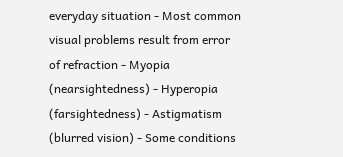everyday situation - Most common visual problems result from error of refraction - Myopia (nearsightedness) - Hyperopia (farsightedness) - Astigmatism (blurred vision) - Some conditions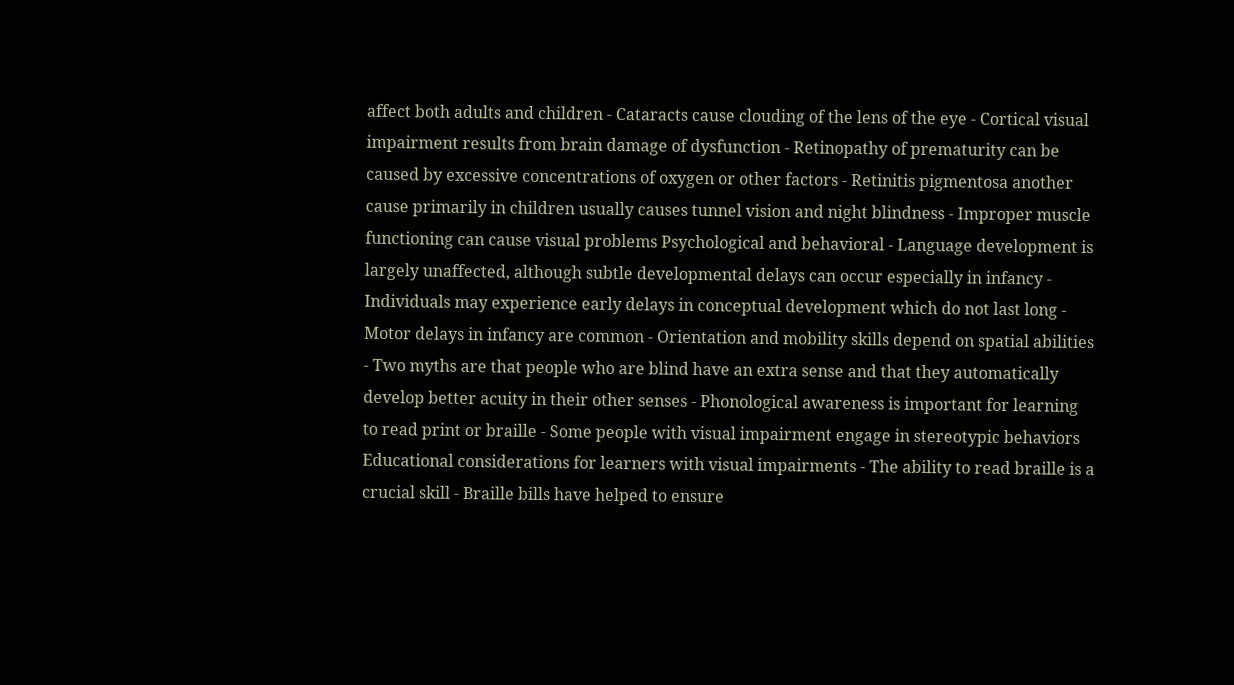affect both adults and children - Cataracts cause clouding of the lens of the eye - Cortical visual impairment results from brain damage of dysfunction - Retinopathy of prematurity can be caused by excessive concentrations of oxygen or other factors - Retinitis pigmentosa another cause primarily in children usually causes tunnel vision and night blindness - Improper muscle functioning can cause visual problems Psychological and behavioral - Language development is largely unaffected, although subtle developmental delays can occur especially in infancy - Individuals may experience early delays in conceptual development which do not last long - Motor delays in infancy are common - Orientation and mobility skills depend on spatial abilities - Two myths are that people who are blind have an extra sense and that they automatically develop better acuity in their other senses - Phonological awareness is important for learning to read print or braille - Some people with visual impairment engage in stereotypic behaviors Educational considerations for learners with visual impairments - The ability to read braille is a crucial skill - Braille bills have helped to ensure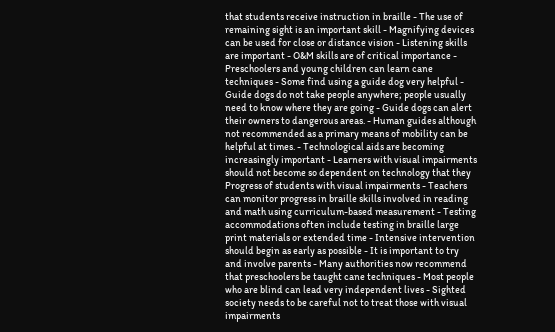that students receive instruction in braille - The use of remaining sight is an important skill - Magnifying devices can be used for close or distance vision - Listening skills are important - O&M skills are of critical importance - Preschoolers and young children can learn cane techniques - Some find using a guide dog very helpful - Guide dogs do not take people anywhere; people usually need to know where they are going - Guide dogs can alert their owners to dangerous areas. - Human guides although not recommended as a primary means of mobility can be helpful at times. - Technological aids are becoming increasingly important - Learners with visual impairments should not become so dependent on technology that they Progress of students with visual impairments - Teachers can monitor progress in braille skills involved in reading and math using curriculum-based measurement - Testing accommodations often include testing in braille large print materials or extended time - Intensive intervention should begin as early as possible - It is important to try and involve parents - Many authorities now recommend that preschoolers be taught cane techniques - Most people who are blind can lead very independent lives - Sighted society needs to be careful not to treat those with visual impairments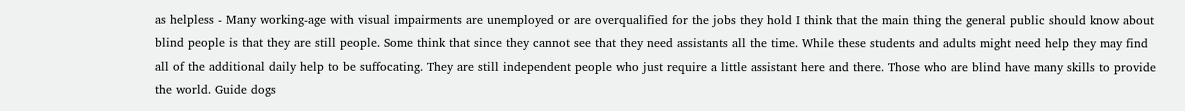as helpless - Many working-age with visual impairments are unemployed or are overqualified for the jobs they hold I think that the main thing the general public should know about blind people is that they are still people. Some think that since they cannot see that they need assistants all the time. While these students and adults might need help they may find all of the additional daily help to be suffocating. They are still independent people who just require a little assistant here and there. Those who are blind have many skills to provide the world. Guide dogs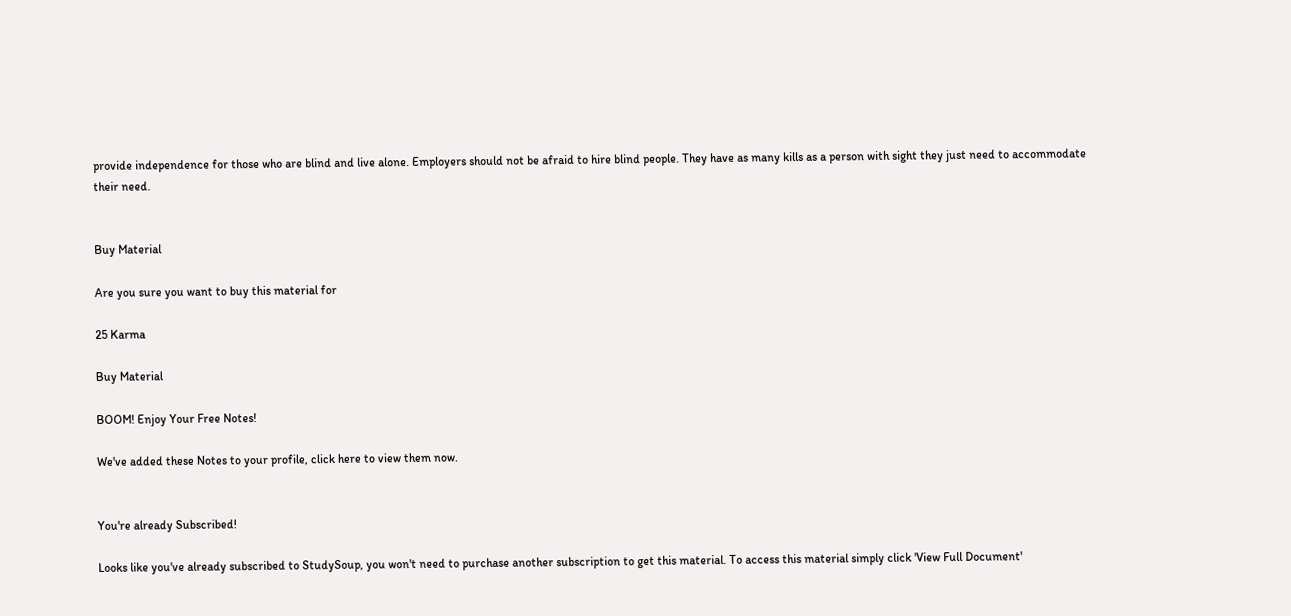provide independence for those who are blind and live alone. Employers should not be afraid to hire blind people. They have as many kills as a person with sight they just need to accommodate their need.


Buy Material

Are you sure you want to buy this material for

25 Karma

Buy Material

BOOM! Enjoy Your Free Notes!

We've added these Notes to your profile, click here to view them now.


You're already Subscribed!

Looks like you've already subscribed to StudySoup, you won't need to purchase another subscription to get this material. To access this material simply click 'View Full Document'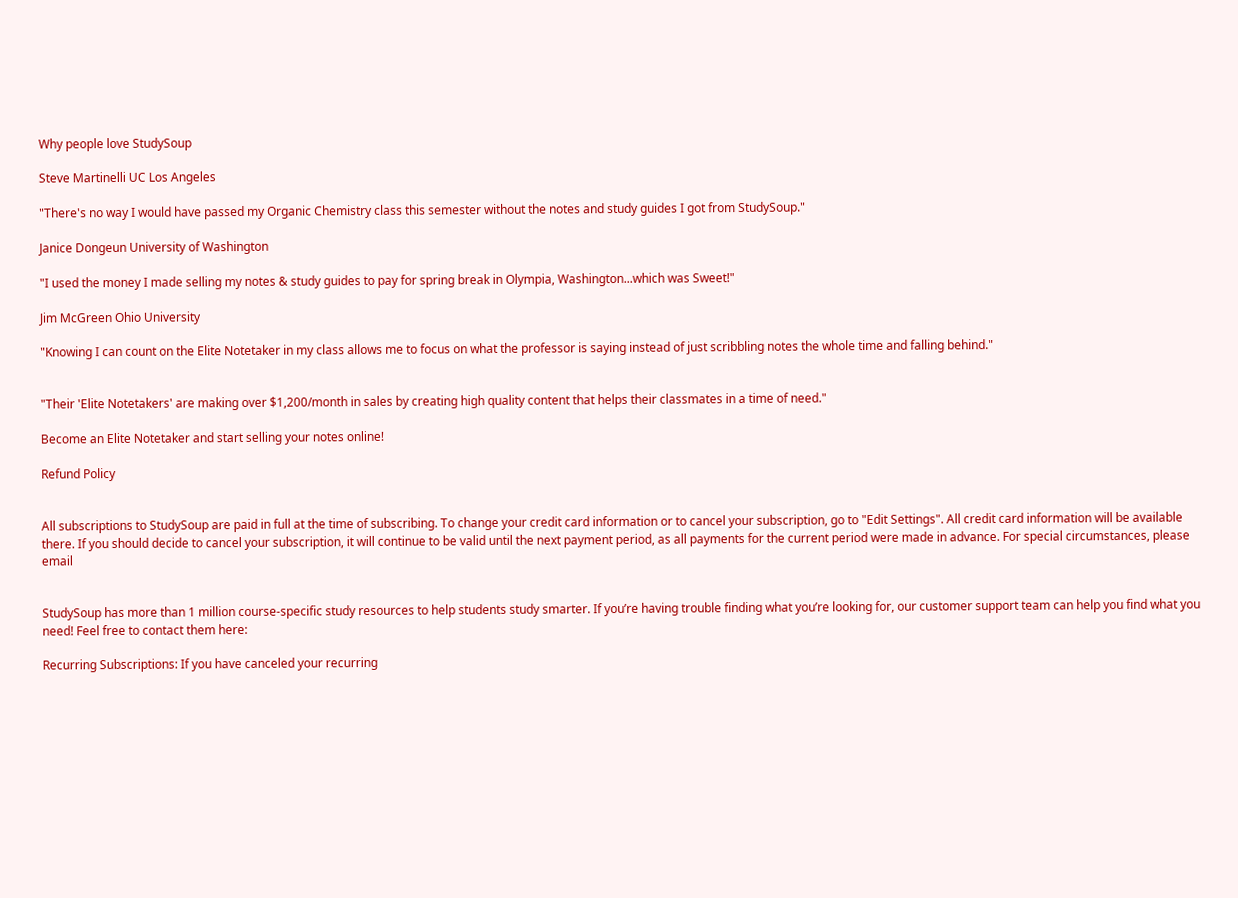Why people love StudySoup

Steve Martinelli UC Los Angeles

"There's no way I would have passed my Organic Chemistry class this semester without the notes and study guides I got from StudySoup."

Janice Dongeun University of Washington

"I used the money I made selling my notes & study guides to pay for spring break in Olympia, Washington...which was Sweet!"

Jim McGreen Ohio University

"Knowing I can count on the Elite Notetaker in my class allows me to focus on what the professor is saying instead of just scribbling notes the whole time and falling behind."


"Their 'Elite Notetakers' are making over $1,200/month in sales by creating high quality content that helps their classmates in a time of need."

Become an Elite Notetaker and start selling your notes online!

Refund Policy


All subscriptions to StudySoup are paid in full at the time of subscribing. To change your credit card information or to cancel your subscription, go to "Edit Settings". All credit card information will be available there. If you should decide to cancel your subscription, it will continue to be valid until the next payment period, as all payments for the current period were made in advance. For special circumstances, please email


StudySoup has more than 1 million course-specific study resources to help students study smarter. If you’re having trouble finding what you’re looking for, our customer support team can help you find what you need! Feel free to contact them here:

Recurring Subscriptions: If you have canceled your recurring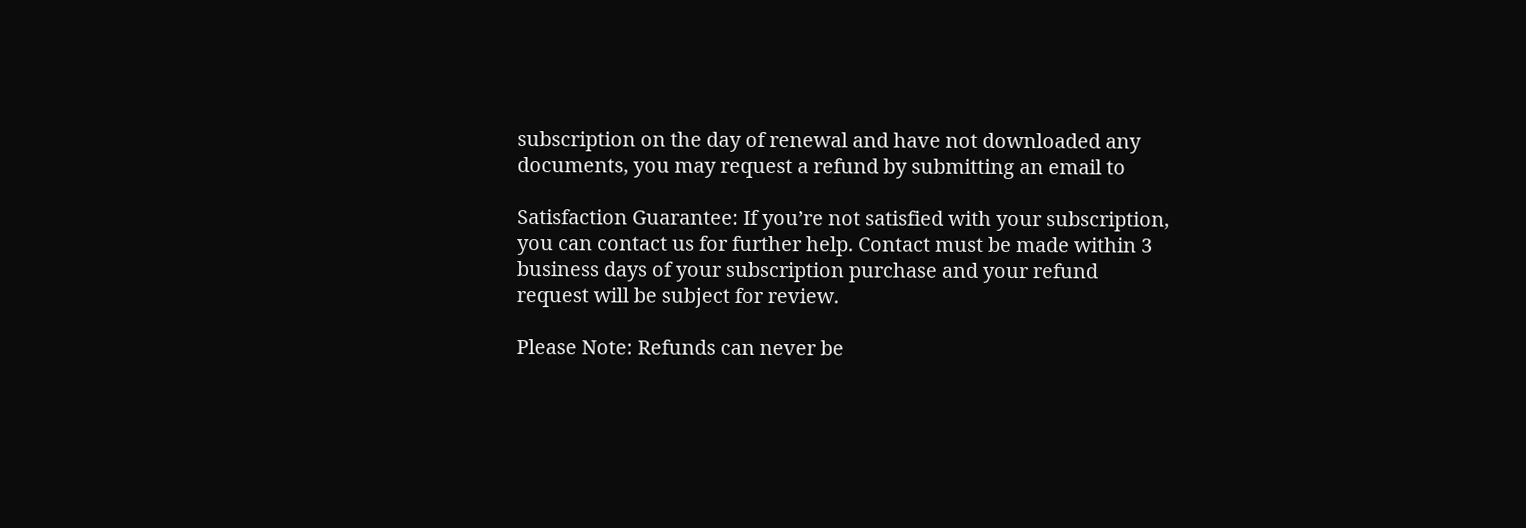subscription on the day of renewal and have not downloaded any documents, you may request a refund by submitting an email to

Satisfaction Guarantee: If you’re not satisfied with your subscription, you can contact us for further help. Contact must be made within 3 business days of your subscription purchase and your refund request will be subject for review.

Please Note: Refunds can never be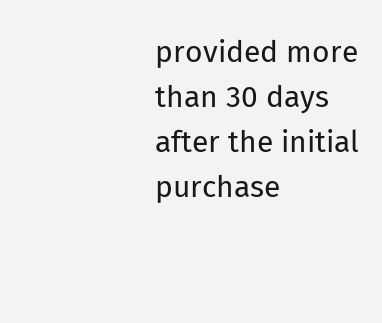provided more than 30 days after the initial purchase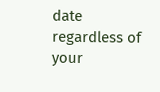date regardless of your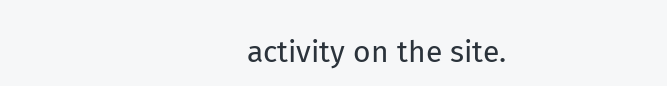activity on the site.